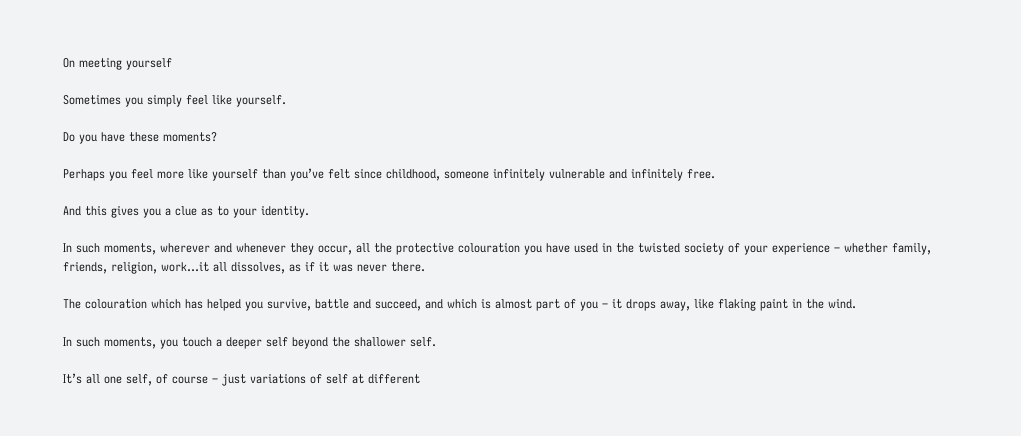On meeting yourself

Sometimes you simply feel like yourself.

Do you have these moments?

Perhaps you feel more like yourself than you’ve felt since childhood, someone infinitely vulnerable and infinitely free.

And this gives you a clue as to your identity.

In such moments, wherever and whenever they occur, all the protective colouration you have used in the twisted society of your experience – whether family, friends, religion, work…it all dissolves, as if it was never there.

The colouration which has helped you survive, battle and succeed, and which is almost part of you – it drops away, like flaking paint in the wind.

In such moments, you touch a deeper self beyond the shallower self.

It’s all one self, of course – just variations of self at different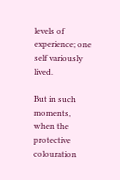levels of experience; one self variously lived.

But in such moments, when the protective colouration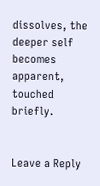dissolves, the deeper self becomes apparent, touched briefly.


Leave a Reply